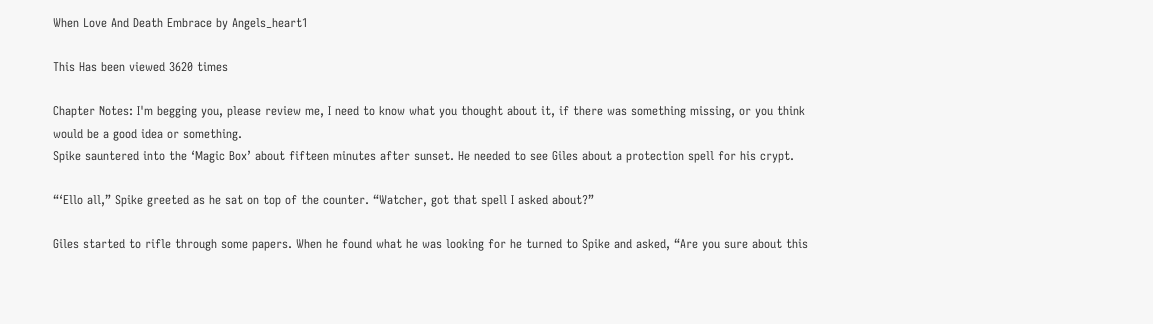When Love And Death Embrace by Angels_heart1

This Has been viewed 3620 times

Chapter Notes: I'm begging you, please review me, I need to know what you thought about it, if there was something missing, or you think would be a good idea or something.
Spike sauntered into the ‘Magic Box’ about fifteen minutes after sunset. He needed to see Giles about a protection spell for his crypt.

“‘Ello all,” Spike greeted as he sat on top of the counter. “Watcher, got that spell I asked about?”

Giles started to rifle through some papers. When he found what he was looking for he turned to Spike and asked, “Are you sure about this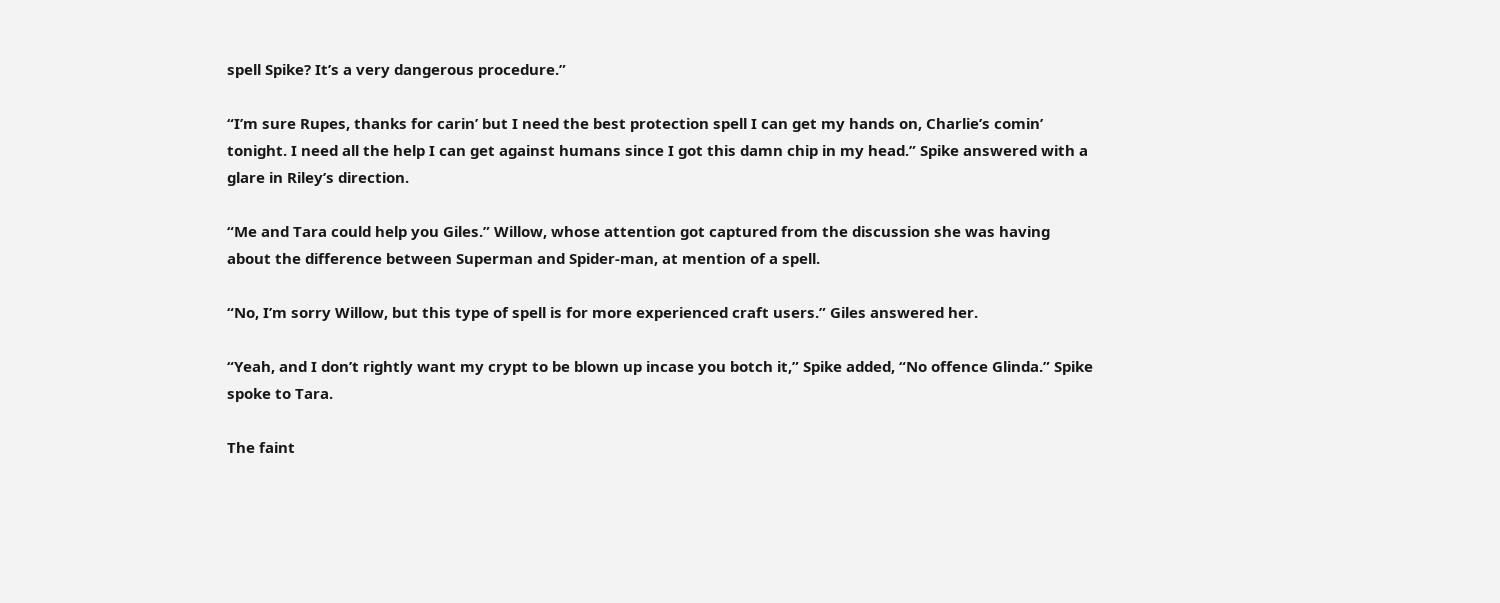spell Spike? It’s a very dangerous procedure.”

“I’m sure Rupes, thanks for carin’ but I need the best protection spell I can get my hands on, Charlie’s comin’ tonight. I need all the help I can get against humans since I got this damn chip in my head.” Spike answered with a glare in Riley’s direction.

“Me and Tara could help you Giles.” Willow, whose attention got captured from the discussion she was having about the difference between Superman and Spider-man, at mention of a spell.

“No, I’m sorry Willow, but this type of spell is for more experienced craft users.” Giles answered her.

“Yeah, and I don’t rightly want my crypt to be blown up incase you botch it,” Spike added, “No offence Glinda.” Spike spoke to Tara.

The faint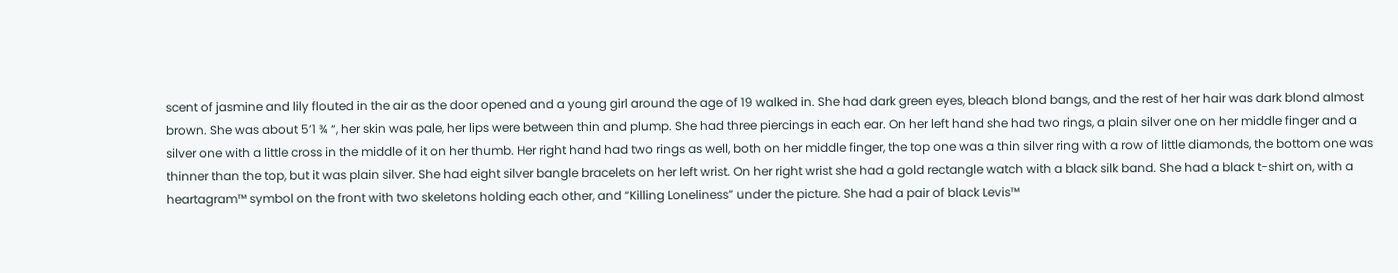scent of jasmine and lily flouted in the air as the door opened and a young girl around the age of 19 walked in. She had dark green eyes, bleach blond bangs, and the rest of her hair was dark blond almost brown. She was about 5’1 ¾ “, her skin was pale, her lips were between thin and plump. She had three piercings in each ear. On her left hand she had two rings, a plain silver one on her middle finger and a silver one with a little cross in the middle of it on her thumb. Her right hand had two rings as well, both on her middle finger, the top one was a thin silver ring with a row of little diamonds, the bottom one was thinner than the top, but it was plain silver. She had eight silver bangle bracelets on her left wrist. On her right wrist she had a gold rectangle watch with a black silk band. She had a black t-shirt on, with a heartagram™ symbol on the front with two skeletons holding each other, and “Killing Loneliness” under the picture. She had a pair of black Levis™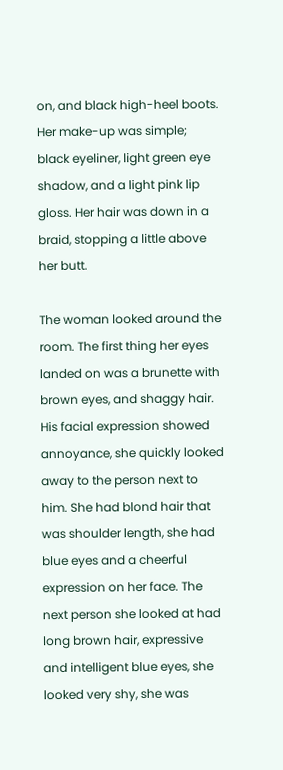on, and black high-heel boots. Her make-up was simple; black eyeliner, light green eye shadow, and a light pink lip gloss. Her hair was down in a braid, stopping a little above her butt.

The woman looked around the room. The first thing her eyes landed on was a brunette with brown eyes, and shaggy hair. His facial expression showed annoyance, she quickly looked away to the person next to him. She had blond hair that was shoulder length, she had blue eyes and a cheerful expression on her face. The next person she looked at had long brown hair, expressive and intelligent blue eyes, she looked very shy, she was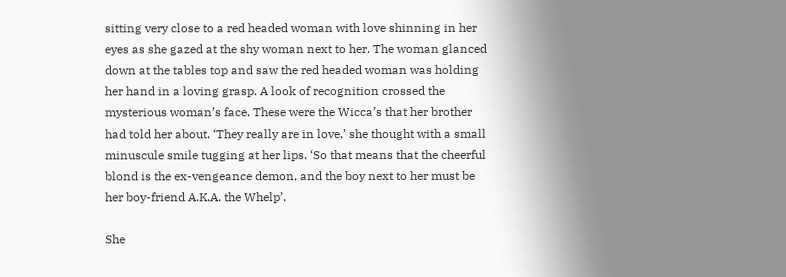sitting very close to a red headed woman with love shinning in her eyes as she gazed at the shy woman next to her. The woman glanced down at the tables top and saw the red headed woman was holding her hand in a loving grasp. A look of recognition crossed the mysterious woman’s face. These were the Wicca’s that her brother had told her about. ‘They really are in love,’ she thought with a small minuscule smile tugging at her lips. ‘So that means that the cheerful blond is the ex-vengeance demon, and the boy next to her must be her boy-friend A.K.A. the Whelp’.

She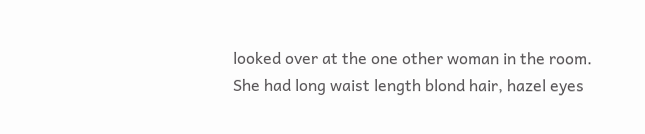looked over at the one other woman in the room. She had long waist length blond hair, hazel eyes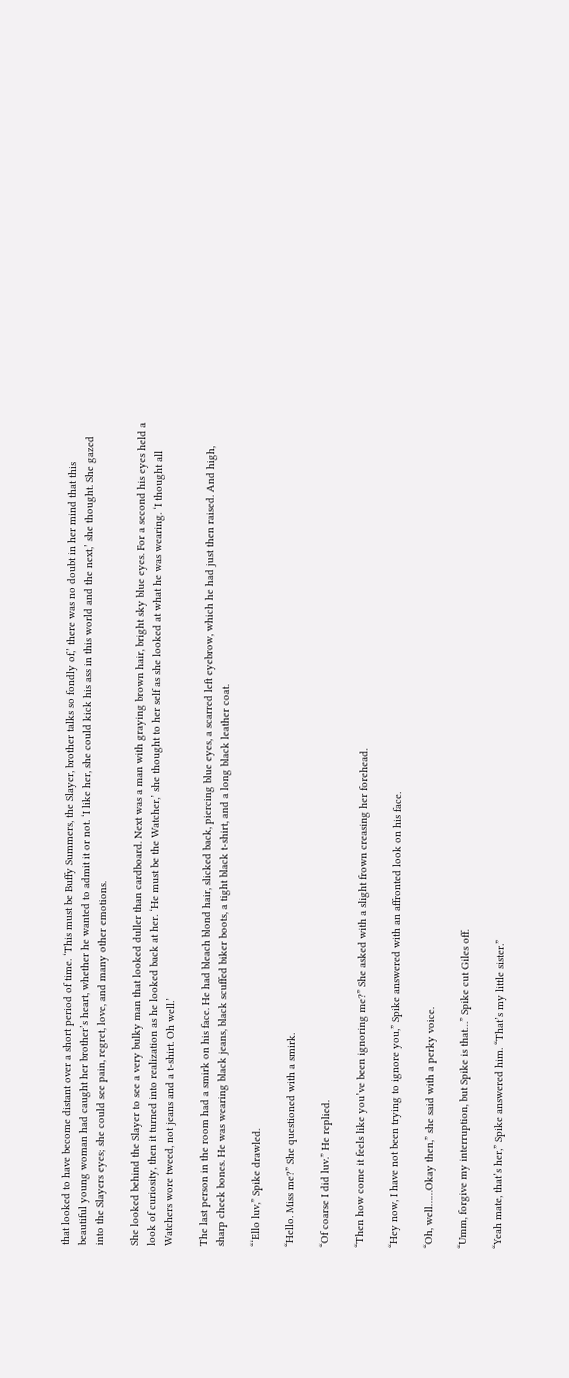that looked to have become distant over a short period of time. ‘This must be Buffy Summers, the Slayer, brother talks so fondly of,’ there was no doubt in her mind that this beautiful young woman had caught her brother’s heart, whether he wanted to admit it or not. ‘I like her, she could kick his ass in this world and the next,’ she thought. She gazed into the Slayers eyes; she could see pain, regret, love, and many other emotions.

She looked behind the Slayer to see a very bulky man that looked duller than cardboard. Next was a man with graying brown hair, bright sky blue eyes. For a second his eyes held a look of curiosity, then it turned into realization as he looked back at her. ‘He must be the Watcher,’ she thought to her self as she looked at what he was wearing. ‘I thought all Watchers wore tweed, not jeans and a t-shirt. Oh well.’

The last person in the room had a smirk on his face. He had bleach blond hair, slicked back, piercing blue eyes, a scarred left eyebrow, which he had just then raised. And high, sharp cheek bones. He was wearing black jeans, black scuffed biker boots, a tight black t-shirt, and a long black leather coat.

“‘Ello luv,” Spike drawled.

“Hello. Miss me?” She questioned with a smirk.

“Of coarse I did luv.” He replied.

“Then how come it feels like you’ve been ignoring me?” She asked with a slight frown creasing her forehead.

“Hey now, I have not been trying to ignore you,” Spike answered with an affronted look on his face.

“Oh, well……Okay then,” she said with a perky voice.

“Umm, forgive my interruption, but Spike is that…” Spike cut Giles off.

“Yeah mate, that’s her,” Spike answered him. “That’s my little sister.”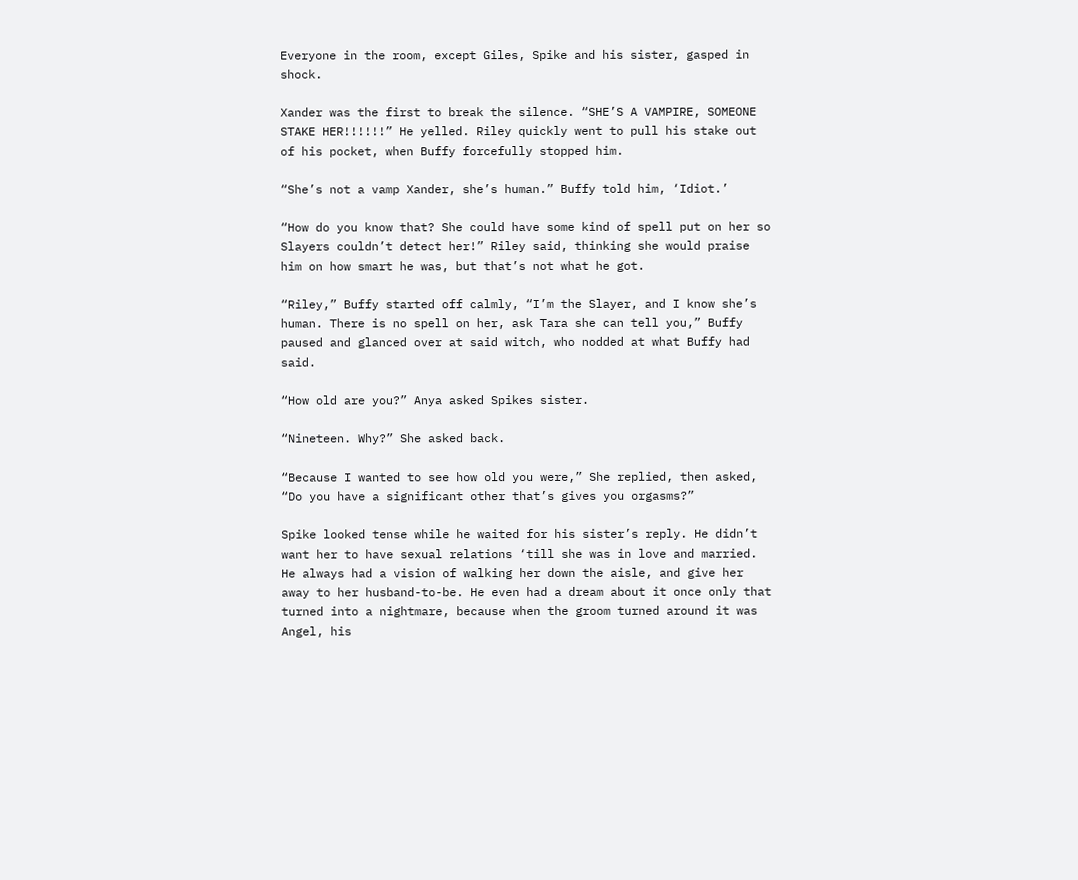Everyone in the room, except Giles, Spike and his sister, gasped in shock.

Xander was the first to break the silence. “SHE’S A VAMPIRE, SOMEONE STAKE HER!!!!!!” He yelled. Riley quickly went to pull his stake out of his pocket, when Buffy forcefully stopped him.

“She’s not a vamp Xander, she’s human.” Buffy told him, ‘Idiot.’

“How do you know that? She could have some kind of spell put on her so Slayers couldn’t detect her!” Riley said, thinking she would praise him on how smart he was, but that’s not what he got.

“Riley,” Buffy started off calmly, “I’m the Slayer, and I know she’s human. There is no spell on her, ask Tara she can tell you,” Buffy paused and glanced over at said witch, who nodded at what Buffy had said.

“How old are you?” Anya asked Spikes sister.

“Nineteen. Why?” She asked back.

“Because I wanted to see how old you were,” She replied, then asked, “Do you have a significant other that’s gives you orgasms?”

Spike looked tense while he waited for his sister’s reply. He didn’t want her to have sexual relations ‘till she was in love and married. He always had a vision of walking her down the aisle, and give her away to her husband-to-be. He even had a dream about it once only that turned into a nightmare, because when the groom turned around it was Angel, his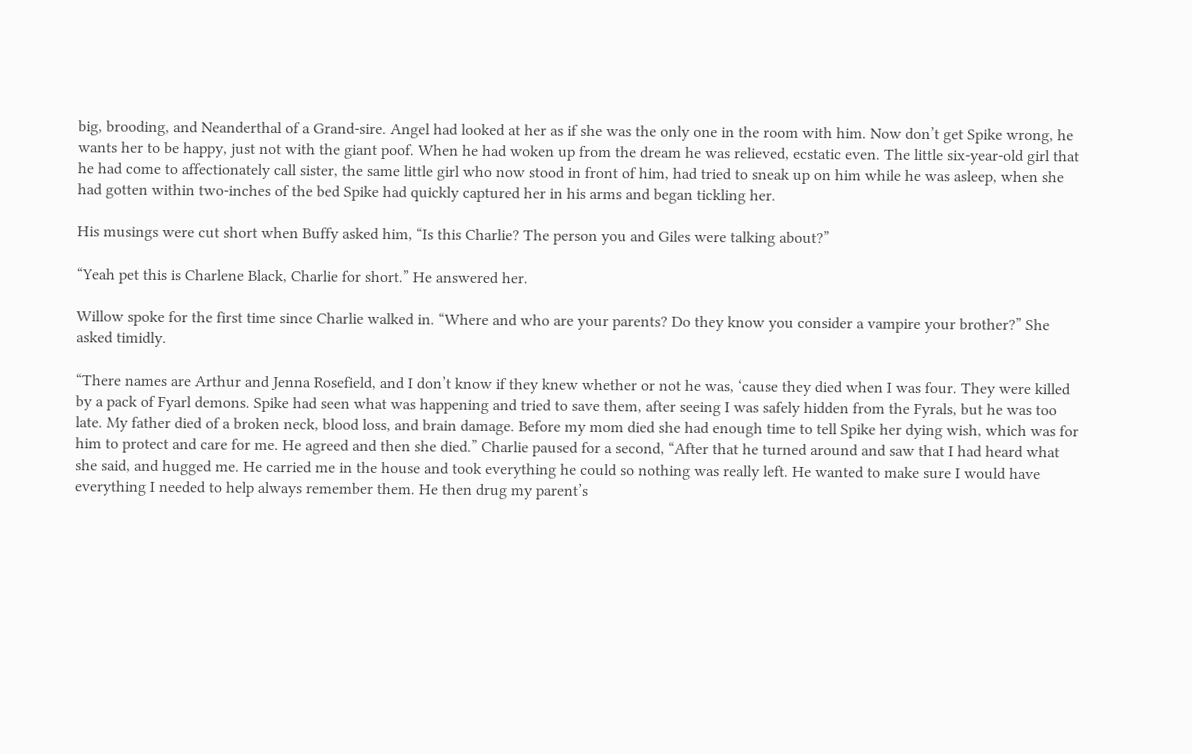big, brooding, and Neanderthal of a Grand-sire. Angel had looked at her as if she was the only one in the room with him. Now don’t get Spike wrong, he wants her to be happy, just not with the giant poof. When he had woken up from the dream he was relieved, ecstatic even. The little six-year-old girl that he had come to affectionately call sister, the same little girl who now stood in front of him, had tried to sneak up on him while he was asleep, when she had gotten within two-inches of the bed Spike had quickly captured her in his arms and began tickling her.

His musings were cut short when Buffy asked him, “Is this Charlie? The person you and Giles were talking about?”

“Yeah pet this is Charlene Black, Charlie for short.” He answered her.

Willow spoke for the first time since Charlie walked in. “Where and who are your parents? Do they know you consider a vampire your brother?” She asked timidly.

“There names are Arthur and Jenna Rosefield, and I don’t know if they knew whether or not he was, ‘cause they died when I was four. They were killed by a pack of Fyarl demons. Spike had seen what was happening and tried to save them, after seeing I was safely hidden from the Fyrals, but he was too late. My father died of a broken neck, blood loss, and brain damage. Before my mom died she had enough time to tell Spike her dying wish, which was for him to protect and care for me. He agreed and then she died.” Charlie paused for a second, “After that he turned around and saw that I had heard what she said, and hugged me. He carried me in the house and took everything he could so nothing was really left. He wanted to make sure I would have everything I needed to help always remember them. He then drug my parent’s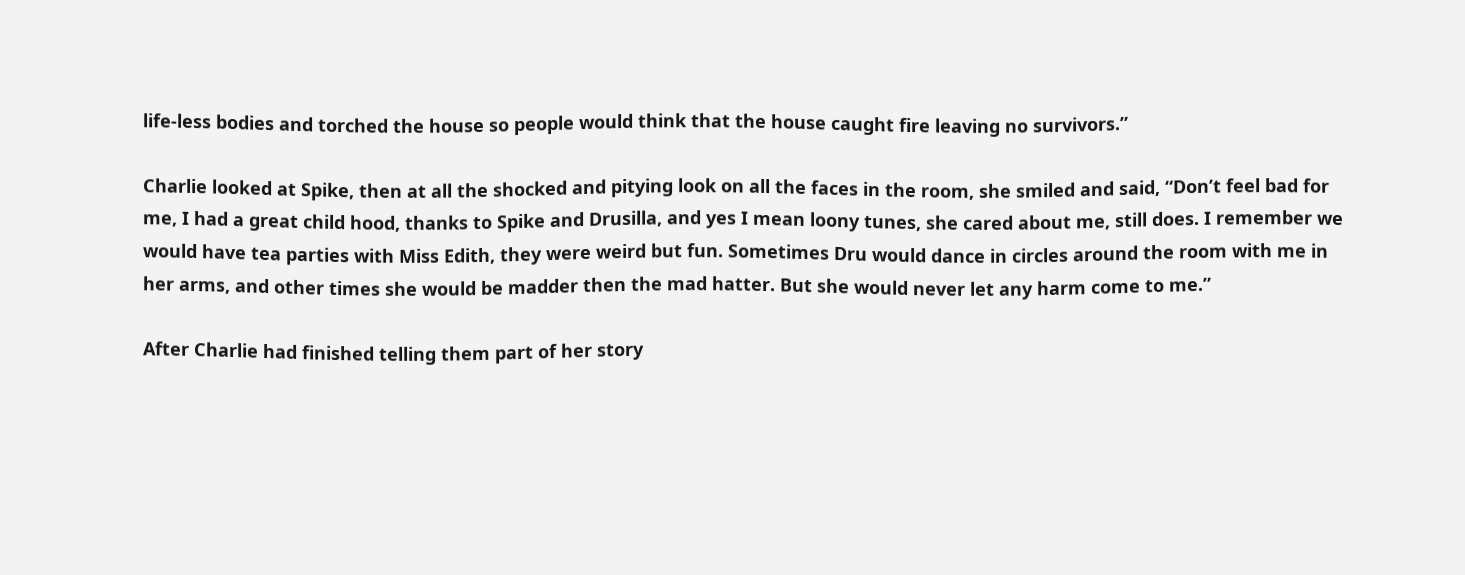life-less bodies and torched the house so people would think that the house caught fire leaving no survivors.”

Charlie looked at Spike, then at all the shocked and pitying look on all the faces in the room, she smiled and said, “Don’t feel bad for me, I had a great child hood, thanks to Spike and Drusilla, and yes I mean loony tunes, she cared about me, still does. I remember we would have tea parties with Miss Edith, they were weird but fun. Sometimes Dru would dance in circles around the room with me in her arms, and other times she would be madder then the mad hatter. But she would never let any harm come to me.”

After Charlie had finished telling them part of her story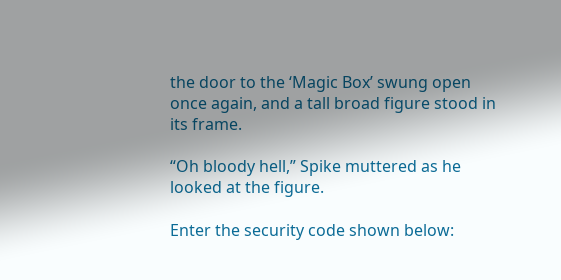the door to the ‘Magic Box’ swung open once again, and a tall broad figure stood in its frame.

“Oh bloody hell,” Spike muttered as he looked at the figure.

Enter the security code shown below: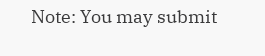Note: You may submit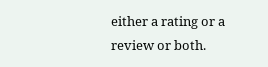either a rating or a review or both.